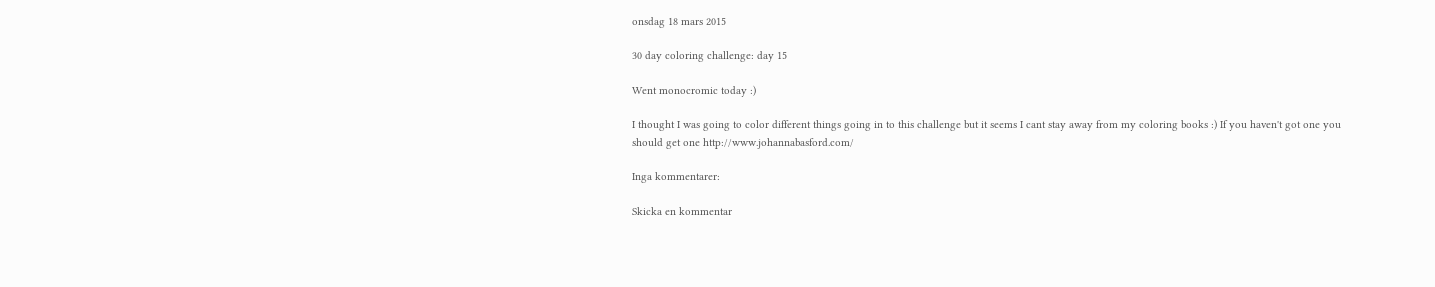onsdag 18 mars 2015

30 day coloring challenge: day 15

Went monocromic today :)

I thought I was going to color different things going in to this challenge but it seems I cant stay away from my coloring books :) If you haven't got one you should get one http://www.johannabasford.com/

Inga kommentarer:

Skicka en kommentar